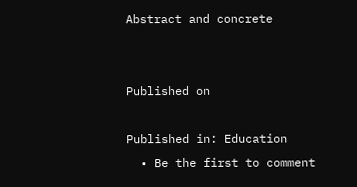Abstract and concrete


Published on

Published in: Education
  • Be the first to comment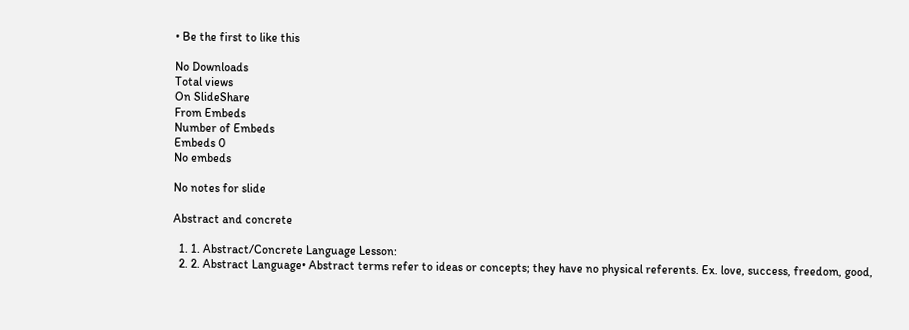• Be the first to like this

No Downloads
Total views
On SlideShare
From Embeds
Number of Embeds
Embeds 0
No embeds

No notes for slide

Abstract and concrete

  1. 1. Abstract/Concrete Language Lesson:
  2. 2. Abstract Language• Abstract terms refer to ideas or concepts; they have no physical referents. Ex. love, success, freedom, good,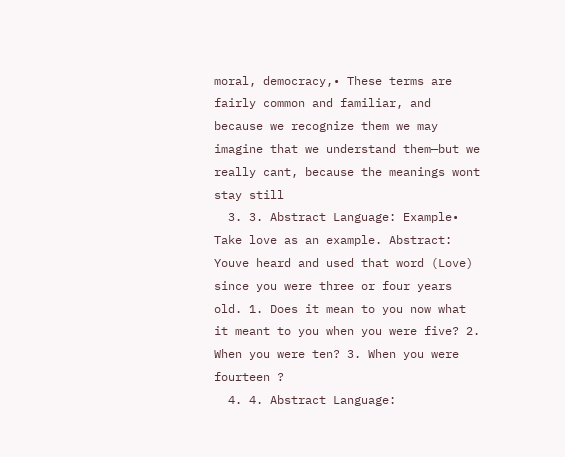moral, democracy,• These terms are fairly common and familiar, and because we recognize them we may imagine that we understand them—but we really cant, because the meanings wont stay still
  3. 3. Abstract Language: Example• Take love as an example. Abstract: Youve heard and used that word (Love) since you were three or four years old. 1. Does it mean to you now what it meant to you when you were five? 2. When you were ten? 3. When you were fourteen ?
  4. 4. Abstract Language: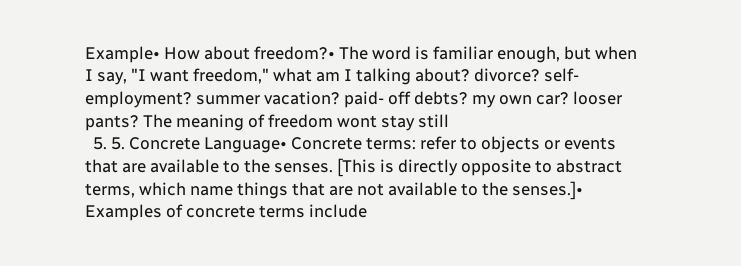Example• How about freedom?• The word is familiar enough, but when I say, "I want freedom," what am I talking about? divorce? self- employment? summer vacation? paid- off debts? my own car? looser pants? The meaning of freedom wont stay still
  5. 5. Concrete Language• Concrete terms: refer to objects or events that are available to the senses. [This is directly opposite to abstract terms, which name things that are not available to the senses.]• Examples of concrete terms include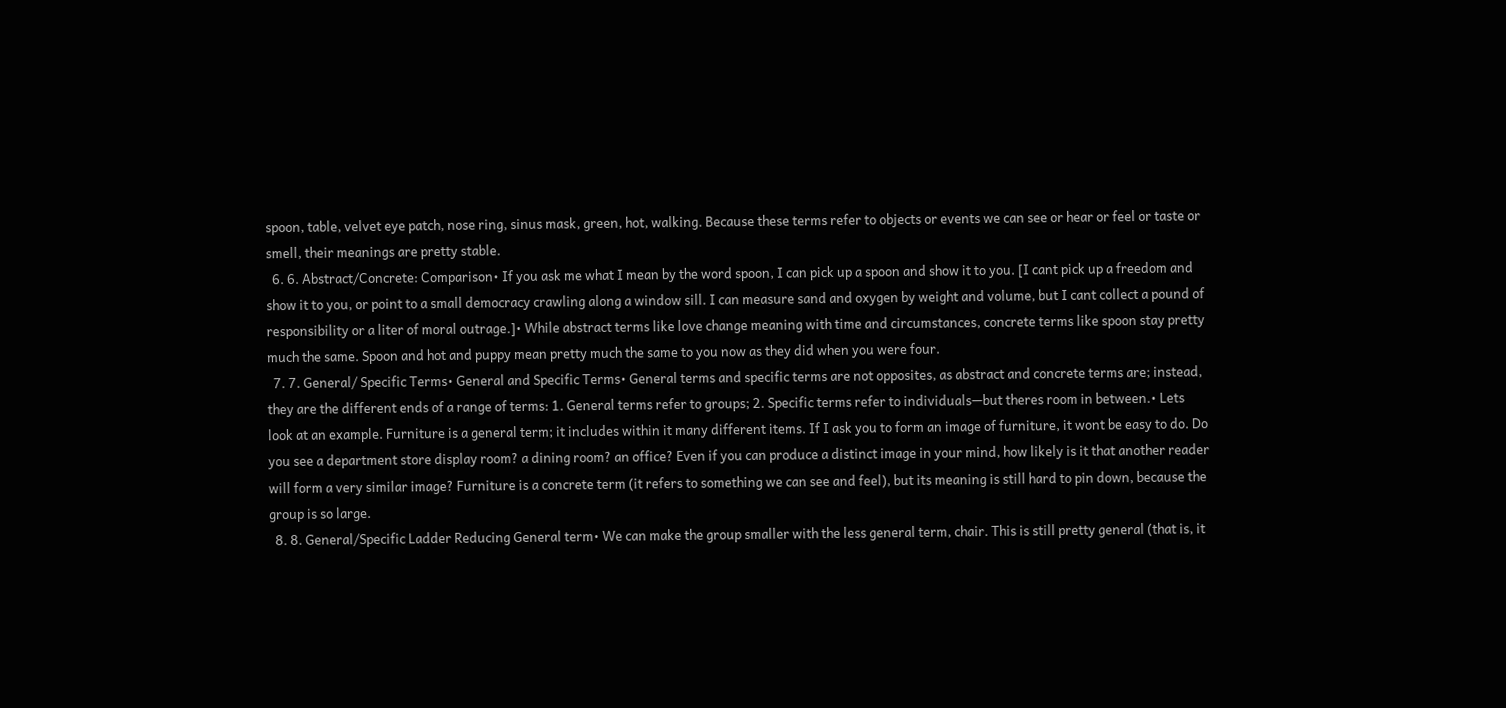spoon, table, velvet eye patch, nose ring, sinus mask, green, hot, walking. Because these terms refer to objects or events we can see or hear or feel or taste or smell, their meanings are pretty stable.
  6. 6. Abstract/Concrete: Comparison• If you ask me what I mean by the word spoon, I can pick up a spoon and show it to you. [I cant pick up a freedom and show it to you, or point to a small democracy crawling along a window sill. I can measure sand and oxygen by weight and volume, but I cant collect a pound of responsibility or a liter of moral outrage.]• While abstract terms like love change meaning with time and circumstances, concrete terms like spoon stay pretty much the same. Spoon and hot and puppy mean pretty much the same to you now as they did when you were four.
  7. 7. General/ Specific Terms• General and Specific Terms• General terms and specific terms are not opposites, as abstract and concrete terms are; instead, they are the different ends of a range of terms: 1. General terms refer to groups; 2. Specific terms refer to individuals—but theres room in between.• Lets look at an example. Furniture is a general term; it includes within it many different items. If I ask you to form an image of furniture, it wont be easy to do. Do you see a department store display room? a dining room? an office? Even if you can produce a distinct image in your mind, how likely is it that another reader will form a very similar image? Furniture is a concrete term (it refers to something we can see and feel), but its meaning is still hard to pin down, because the group is so large.
  8. 8. General/Specific Ladder Reducing General term• We can make the group smaller with the less general term, chair. This is still pretty general (that is, it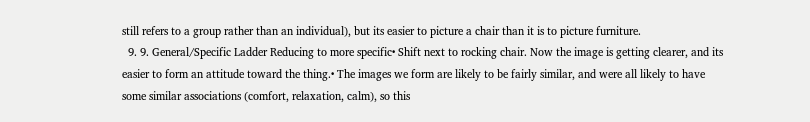still refers to a group rather than an individual), but its easier to picture a chair than it is to picture furniture.
  9. 9. General/Specific Ladder Reducing to more specific• Shift next to rocking chair. Now the image is getting clearer, and its easier to form an attitude toward the thing.• The images we form are likely to be fairly similar, and were all likely to have some similar associations (comfort, relaxation, calm), so this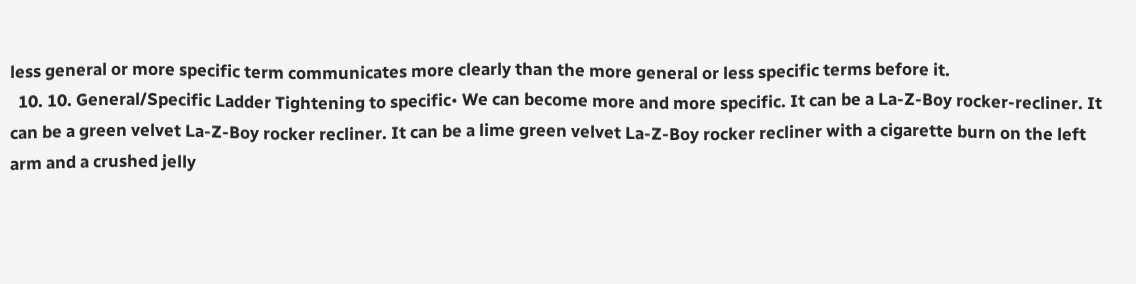less general or more specific term communicates more clearly than the more general or less specific terms before it.
  10. 10. General/Specific Ladder Tightening to specific• We can become more and more specific. It can be a La-Z-Boy rocker-recliner. It can be a green velvet La-Z-Boy rocker recliner. It can be a lime green velvet La-Z-Boy rocker recliner with a cigarette burn on the left arm and a crushed jelly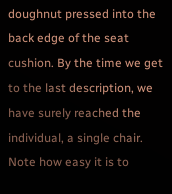doughnut pressed into the back edge of the seat cushion. By the time we get to the last description, we have surely reached the individual, a single chair. Note how easy it is to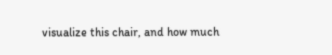visualize this chair, and how much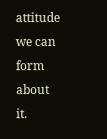attitude we can form about it.